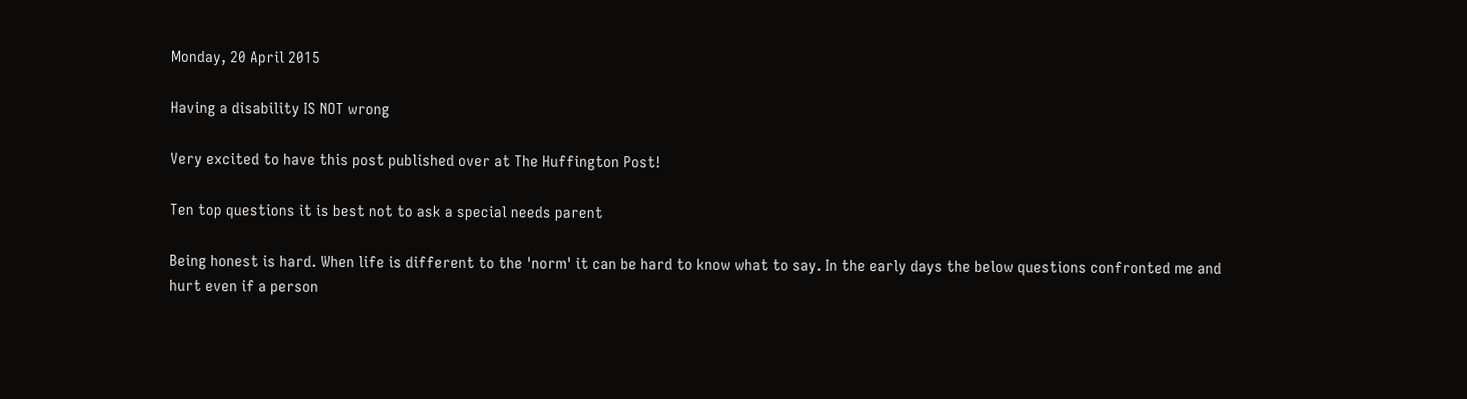Monday, 20 April 2015

Having a disability IS NOT wrong

Very excited to have this post published over at The Huffington Post!

Ten top questions it is best not to ask a special needs parent

Being honest is hard. When life is different to the 'norm' it can be hard to know what to say. In the early days the below questions confronted me and hurt even if a person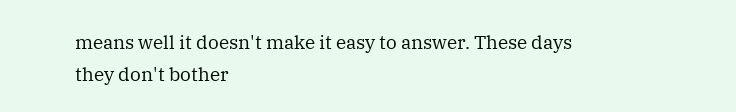means well it doesn't make it easy to answer. These days they don't bother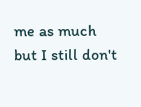me as much but I still don't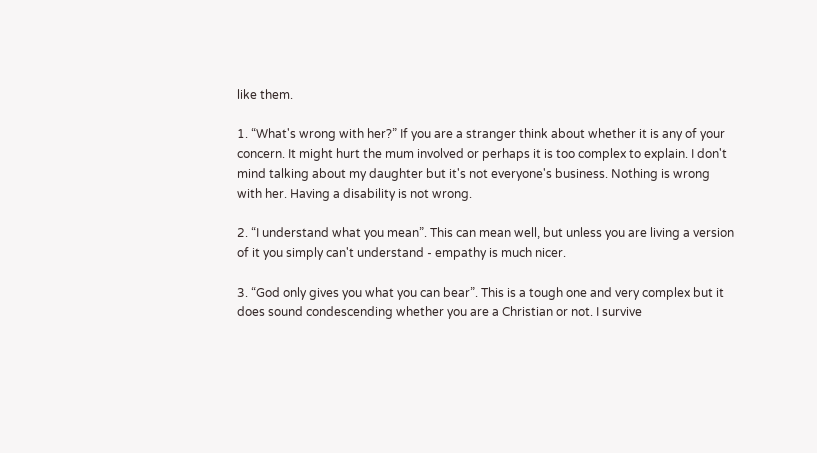like them.

1. “What's wrong with her?” If you are a stranger think about whether it is any of your concern. It might hurt the mum involved or perhaps it is too complex to explain. I don't mind talking about my daughter but it's not everyone's business. Nothing is wrong with her. Having a disability is not wrong.

2. “I understand what you mean”. This can mean well, but unless you are living a version of it you simply can't understand - empathy is much nicer.

3. “God only gives you what you can bear”. This is a tough one and very complex but it does sound condescending whether you are a Christian or not. I survive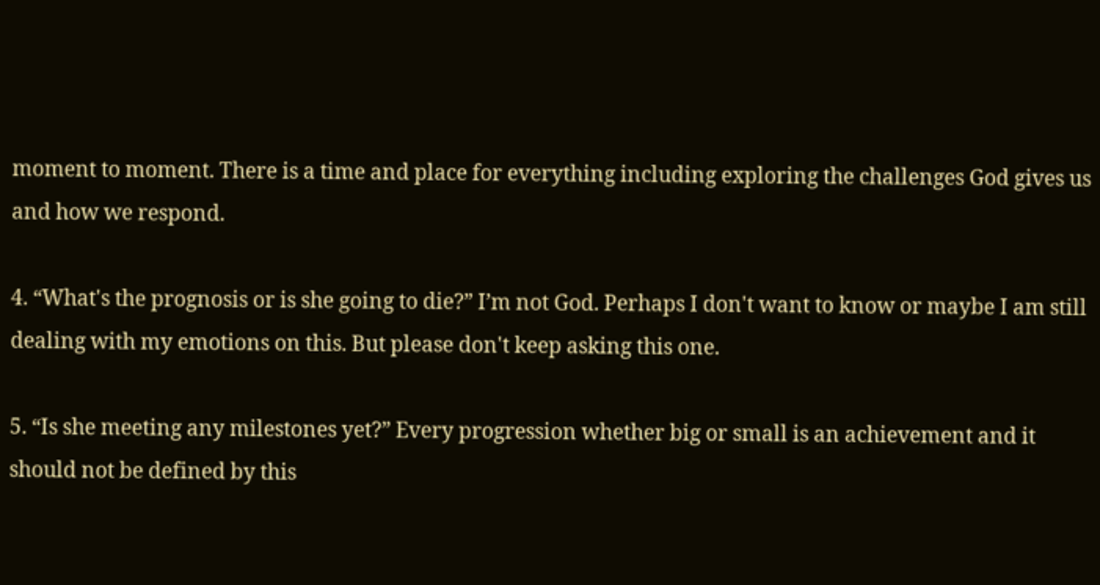moment to moment. There is a time and place for everything including exploring the challenges God gives us and how we respond.

4. “What's the prognosis or is she going to die?” I’m not God. Perhaps I don't want to know or maybe I am still dealing with my emotions on this. But please don't keep asking this one.

5. “Is she meeting any milestones yet?” Every progression whether big or small is an achievement and it should not be defined by this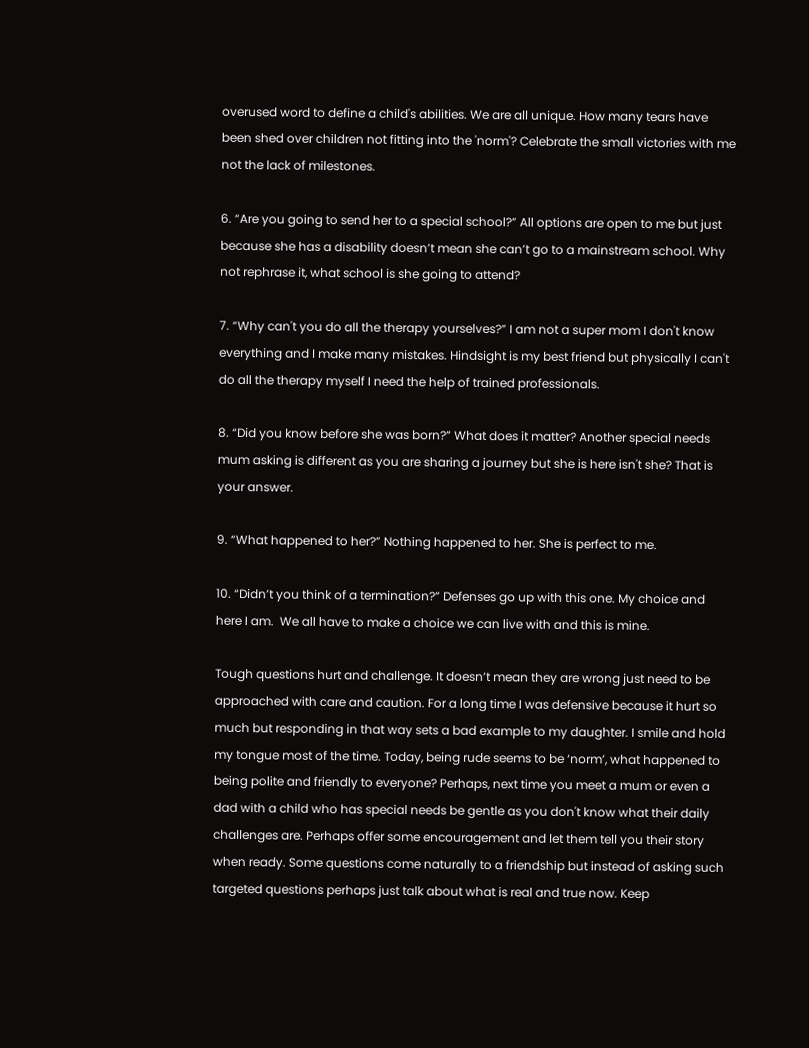overused word to define a child's abilities. We are all unique. How many tears have been shed over children not fitting into the 'norm'? Celebrate the small victories with me not the lack of milestones.

6. “Are you going to send her to a special school?” All options are open to me but just because she has a disability doesn’t mean she can’t go to a mainstream school. Why not rephrase it, what school is she going to attend?

7. “Why can't you do all the therapy yourselves?” I am not a super mom I don't know everything and I make many mistakes. Hindsight is my best friend but physically I can't do all the therapy myself I need the help of trained professionals.

8. “Did you know before she was born?” What does it matter? Another special needs mum asking is different as you are sharing a journey but she is here isn't she? That is your answer.

9. “What happened to her?” Nothing happened to her. She is perfect to me.

10. “Didn’t you think of a termination?” Defenses go up with this one. My choice and here I am.  We all have to make a choice we can live with and this is mine.

Tough questions hurt and challenge. It doesn’t mean they are wrong just need to be approached with care and caution. For a long time I was defensive because it hurt so much but responding in that way sets a bad example to my daughter. I smile and hold my tongue most of the time. Today, being rude seems to be ‘norm’, what happened to being polite and friendly to everyone? Perhaps, next time you meet a mum or even a dad with a child who has special needs be gentle as you don't know what their daily challenges are. Perhaps offer some encouragement and let them tell you their story when ready. Some questions come naturally to a friendship but instead of asking such targeted questions perhaps just talk about what is real and true now. Keep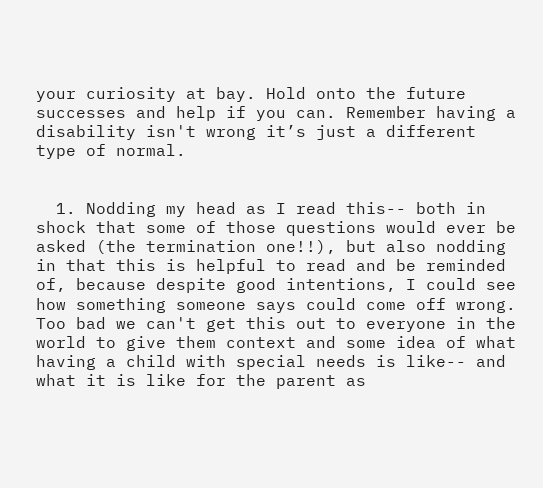your curiosity at bay. Hold onto the future successes and help if you can. Remember having a disability isn't wrong it’s just a different type of normal.


  1. Nodding my head as I read this-- both in shock that some of those questions would ever be asked (the termination one!!), but also nodding in that this is helpful to read and be reminded of, because despite good intentions, I could see how something someone says could come off wrong. Too bad we can't get this out to everyone in the world to give them context and some idea of what having a child with special needs is like-- and what it is like for the parent as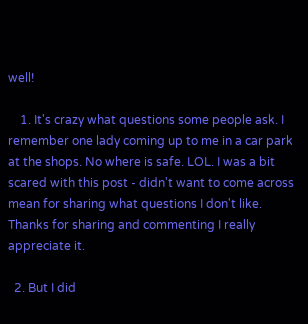well!

    1. It's crazy what questions some people ask. I remember one lady coming up to me in a car park at the shops. No where is safe. LOL. I was a bit scared with this post - didn't want to come across mean for sharing what questions I don't like. Thanks for sharing and commenting I really appreciate it.

  2. But I did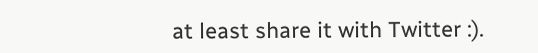at least share it with Twitter :).